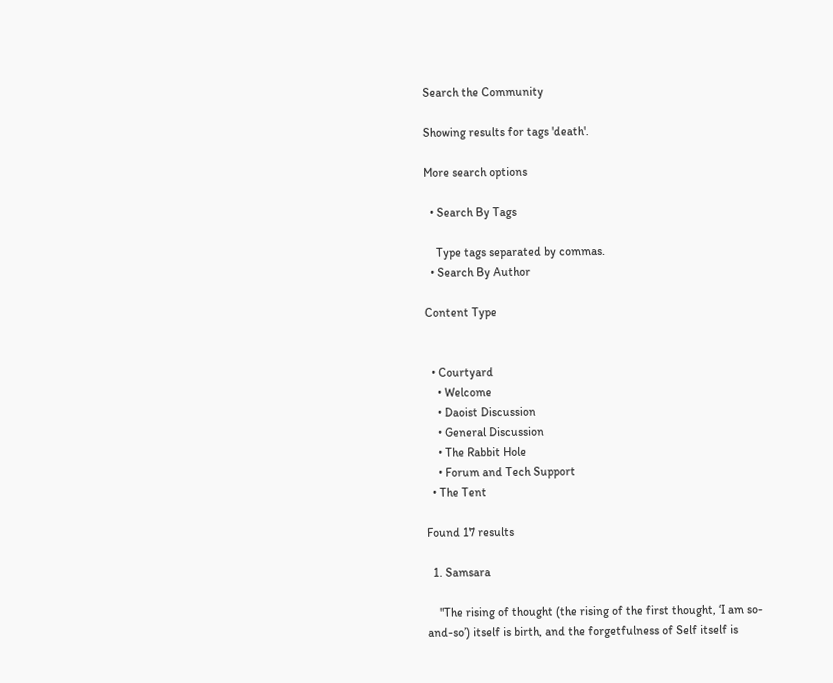Search the Community

Showing results for tags 'death'.

More search options

  • Search By Tags

    Type tags separated by commas.
  • Search By Author

Content Type


  • Courtyard
    • Welcome
    • Daoist Discussion
    • General Discussion
    • The Rabbit Hole
    • Forum and Tech Support
  • The Tent

Found 17 results

  1. Samsara

    "The rising of thought (the rising of the first thought, ‘I am so-and-so’) itself is birth, and the forgetfulness of Self itself is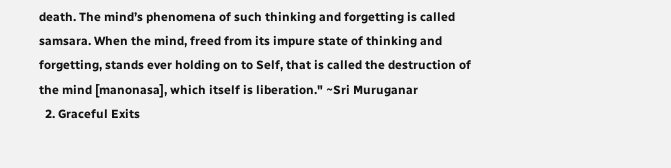death. The mind’s phenomena of such thinking and forgetting is called samsara. When the mind, freed from its impure state of thinking and forgetting, stands ever holding on to Self, that is called the destruction of the mind [manonasa], which itself is liberation." ~Sri Muruganar
  2. Graceful Exits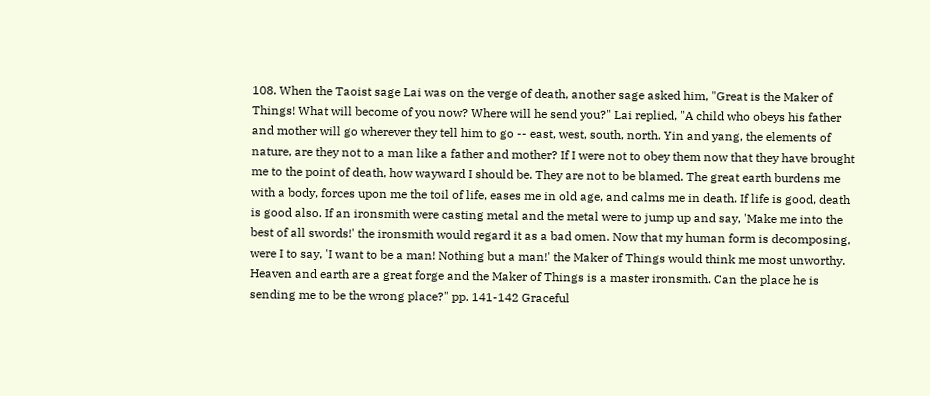108. When the Taoist sage Lai was on the verge of death, another sage asked him, "Great is the Maker of Things! What will become of you now? Where will he send you?" Lai replied, "A child who obeys his father and mother will go wherever they tell him to go -- east, west, south, north. Yin and yang, the elements of nature, are they not to a man like a father and mother? If I were not to obey them now that they have brought me to the point of death, how wayward I should be. They are not to be blamed. The great earth burdens me with a body, forces upon me the toil of life, eases me in old age, and calms me in death. If life is good, death is good also. If an ironsmith were casting metal and the metal were to jump up and say, 'Make me into the best of all swords!' the ironsmith would regard it as a bad omen. Now that my human form is decomposing, were I to say, 'I want to be a man! Nothing but a man!' the Maker of Things would think me most unworthy. Heaven and earth are a great forge and the Maker of Things is a master ironsmith. Can the place he is sending me to be the wrong place?" pp. 141-142 Graceful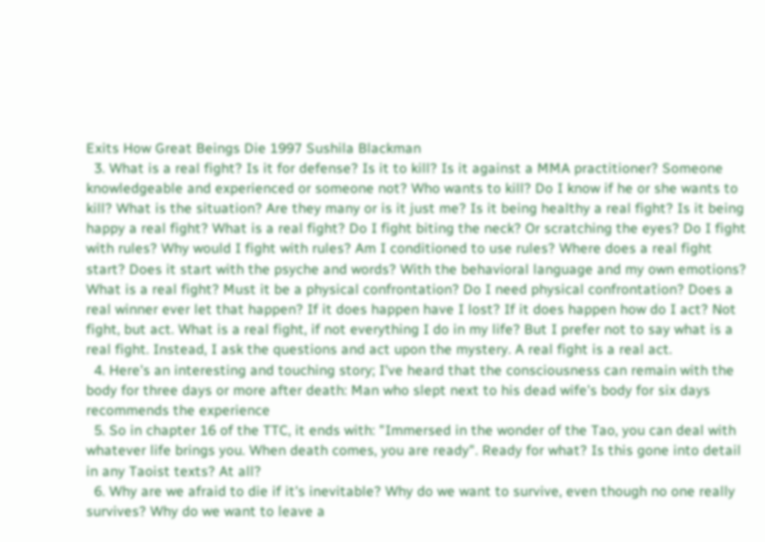Exits How Great Beings Die 1997 Sushila Blackman
  3. What is a real fight? Is it for defense? Is it to kill? Is it against a MMA practitioner? Someone knowledgeable and experienced or someone not? Who wants to kill? Do I know if he or she wants to kill? What is the situation? Are they many or is it just me? Is it being healthy a real fight? Is it being happy a real fight? What is a real fight? Do I fight biting the neck? Or scratching the eyes? Do I fight with rules? Why would I fight with rules? Am I conditioned to use rules? Where does a real fight start? Does it start with the psyche and words? With the behavioral language and my own emotions? What is a real fight? Must it be a physical confrontation? Do I need physical confrontation? Does a real winner ever let that happen? If it does happen have I lost? If it does happen how do I act? Not fight, but act. What is a real fight, if not everything I do in my life? But I prefer not to say what is a real fight. Instead, I ask the questions and act upon the mystery. A real fight is a real act.
  4. Here's an interesting and touching story; I've heard that the consciousness can remain with the body for three days or more after death: Man who slept next to his dead wife's body for six days recommends the experience
  5. So in chapter 16 of the TTC, it ends with: "Immersed in the wonder of the Tao, you can deal with whatever life brings you. When death comes, you are ready". Ready for what? Is this gone into detail in any Taoist texts? At all?
  6. Why are we afraid to die if it's inevitable? Why do we want to survive, even though no one really survives? Why do we want to leave a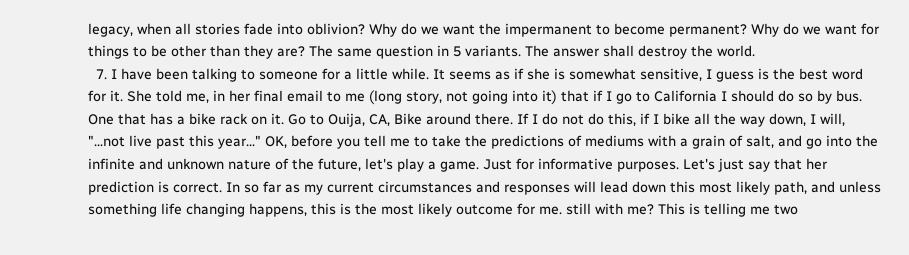legacy, when all stories fade into oblivion? Why do we want the impermanent to become permanent? Why do we want for things to be other than they are? The same question in 5 variants. The answer shall destroy the world.
  7. I have been talking to someone for a little while. It seems as if she is somewhat sensitive, I guess is the best word for it. She told me, in her final email to me (long story, not going into it) that if I go to California I should do so by bus. One that has a bike rack on it. Go to Ouija, CA, Bike around there. If I do not do this, if I bike all the way down, I will, "...not live past this year..." OK, before you tell me to take the predictions of mediums with a grain of salt, and go into the infinite and unknown nature of the future, let's play a game. Just for informative purposes. Let's just say that her prediction is correct. In so far as my current circumstances and responses will lead down this most likely path, and unless something life changing happens, this is the most likely outcome for me. still with me? This is telling me two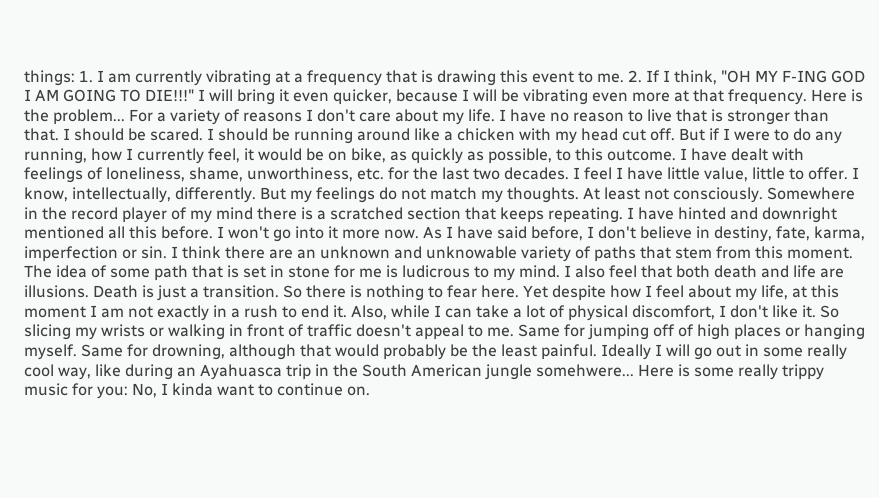things: 1. I am currently vibrating at a frequency that is drawing this event to me. 2. If I think, "OH MY F-ING GOD I AM GOING TO DIE!!!" I will bring it even quicker, because I will be vibrating even more at that frequency. Here is the problem... For a variety of reasons I don't care about my life. I have no reason to live that is stronger than that. I should be scared. I should be running around like a chicken with my head cut off. But if I were to do any running, how I currently feel, it would be on bike, as quickly as possible, to this outcome. I have dealt with feelings of loneliness, shame, unworthiness, etc. for the last two decades. I feel I have little value, little to offer. I know, intellectually, differently. But my feelings do not match my thoughts. At least not consciously. Somewhere in the record player of my mind there is a scratched section that keeps repeating. I have hinted and downright mentioned all this before. I won't go into it more now. As I have said before, I don't believe in destiny, fate, karma, imperfection or sin. I think there are an unknown and unknowable variety of paths that stem from this moment. The idea of some path that is set in stone for me is ludicrous to my mind. I also feel that both death and life are illusions. Death is just a transition. So there is nothing to fear here. Yet despite how I feel about my life, at this moment I am not exactly in a rush to end it. Also, while I can take a lot of physical discomfort, I don't like it. So slicing my wrists or walking in front of traffic doesn't appeal to me. Same for jumping off of high places or hanging myself. Same for drowning, although that would probably be the least painful. Ideally I will go out in some really cool way, like during an Ayahuasca trip in the South American jungle somehwere... Here is some really trippy music for you: No, I kinda want to continue on.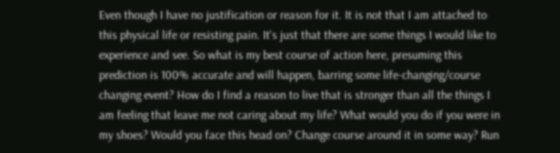Even though I have no justification or reason for it. It is not that I am attached to this physical life or resisting pain. It's just that there are some things I would like to experience and see. So what is my best course of action here, presuming this prediction is 100% accurate and will happen, barring some life-changing/course changing event? How do I find a reason to live that is stronger than all the things I am feeling that leave me not caring about my life? What would you do if you were in my shoes? Would you face this head on? Change course around it in some way? Run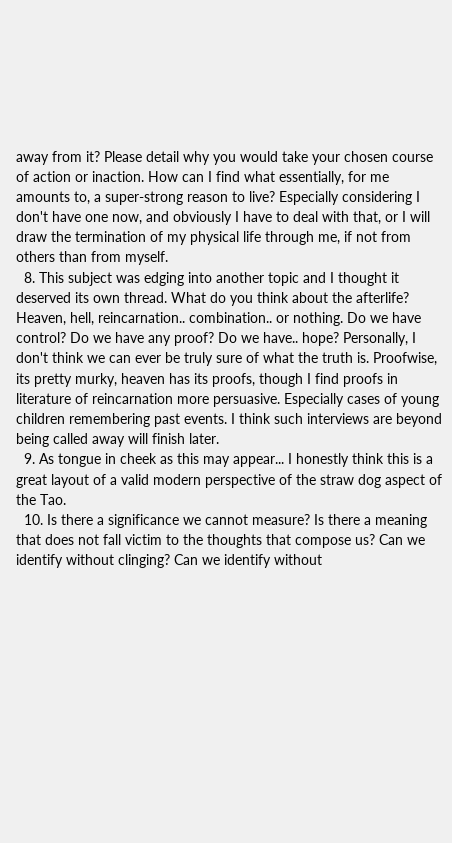away from it? Please detail why you would take your chosen course of action or inaction. How can I find what essentially, for me amounts to, a super-strong reason to live? Especially considering I don't have one now, and obviously I have to deal with that, or I will draw the termination of my physical life through me, if not from others than from myself.
  8. This subject was edging into another topic and I thought it deserved its own thread. What do you think about the afterlife? Heaven, hell, reincarnation.. combination.. or nothing. Do we have control? Do we have any proof? Do we have.. hope? Personally, I don't think we can ever be truly sure of what the truth is. Proofwise, its pretty murky, heaven has its proofs, though I find proofs in literature of reincarnation more persuasive. Especially cases of young children remembering past events. I think such interviews are beyond being called away will finish later.
  9. As tongue in cheek as this may appear... I honestly think this is a great layout of a valid modern perspective of the straw dog aspect of the Tao.
  10. Is there a significance we cannot measure? Is there a meaning that does not fall victim to the thoughts that compose us? Can we identify without clinging? Can we identify without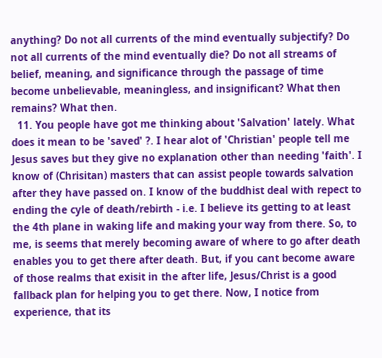anything? Do not all currents of the mind eventually subjectify? Do not all currents of the mind eventually die? Do not all streams of belief, meaning, and significance through the passage of time become unbelievable, meaningless, and insignificant? What then remains? What then.
  11. You people have got me thinking about 'Salvation' lately. What does it mean to be 'saved' ?. I hear alot of 'Christian' people tell me Jesus saves but they give no explanation other than needing 'faith'. I know of (Chrisitan) masters that can assist people towards salvation after they have passed on. I know of the buddhist deal with repect to ending the cyle of death/rebirth - i.e. I believe its getting to at least the 4th plane in waking life and making your way from there. So, to me, is seems that merely becoming aware of where to go after death enables you to get there after death. But, if you cant become aware of those realms that exisit in the after life, Jesus/Christ is a good fallback plan for helping you to get there. Now, I notice from experience, that its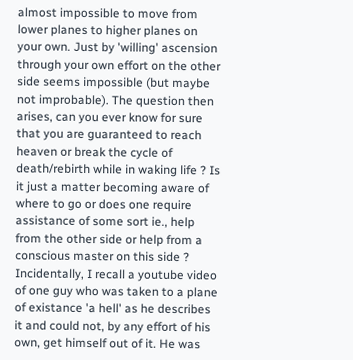almost impossible to move from lower planes to higher planes on your own. Just by 'willing' ascension through your own effort on the other side seems impossible (but maybe not improbable). The question then arises, can you ever know for sure that you are guaranteed to reach heaven or break the cycle of death/rebirth while in waking life ? Is it just a matter becoming aware of where to go or does one require assistance of some sort ie., help from the other side or help from a conscious master on this side ? Incidentally, I recall a youtube video of one guy who was taken to a plane of existance 'a hell' as he describes it and could not, by any effort of his own, get himself out of it. He was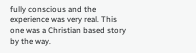fully conscious and the experience was very real. This one was a Christian based story by the way.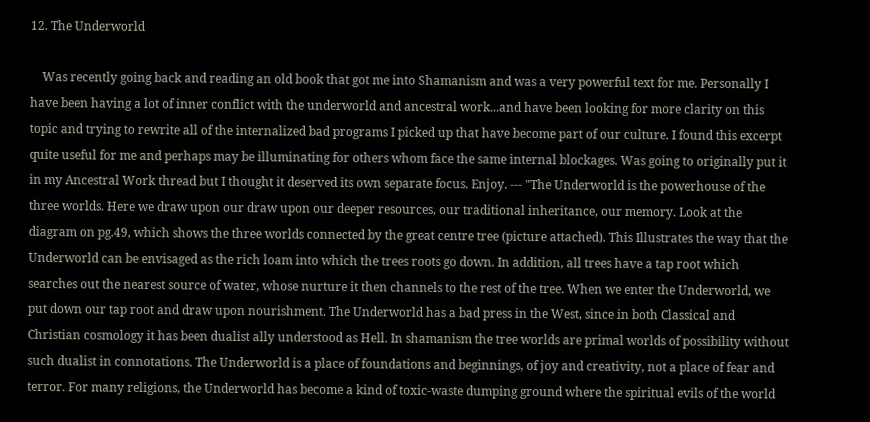12. The Underworld

    Was recently going back and reading an old book that got me into Shamanism and was a very powerful text for me. Personally I have been having a lot of inner conflict with the underworld and ancestral work...and have been looking for more clarity on this topic and trying to rewrite all of the internalized bad programs I picked up that have become part of our culture. I found this excerpt quite useful for me and perhaps may be illuminating for others whom face the same internal blockages. Was going to originally put it in my Ancestral Work thread but I thought it deserved its own separate focus. Enjoy. --- "The Underworld is the powerhouse of the three worlds. Here we draw upon our draw upon our deeper resources, our traditional inheritance, our memory. Look at the diagram on pg.49, which shows the three worlds connected by the great centre tree (picture attached). This Illustrates the way that the Underworld can be envisaged as the rich loam into which the trees roots go down. In addition, all trees have a tap root which searches out the nearest source of water, whose nurture it then channels to the rest of the tree. When we enter the Underworld, we put down our tap root and draw upon nourishment. The Underworld has a bad press in the West, since in both Classical and Christian cosmology it has been dualist ally understood as Hell. In shamanism the tree worlds are primal worlds of possibility without such dualist in connotations. The Underworld is a place of foundations and beginnings, of joy and creativity, not a place of fear and terror. For many religions, the Underworld has become a kind of toxic-waste dumping ground where the spiritual evils of the world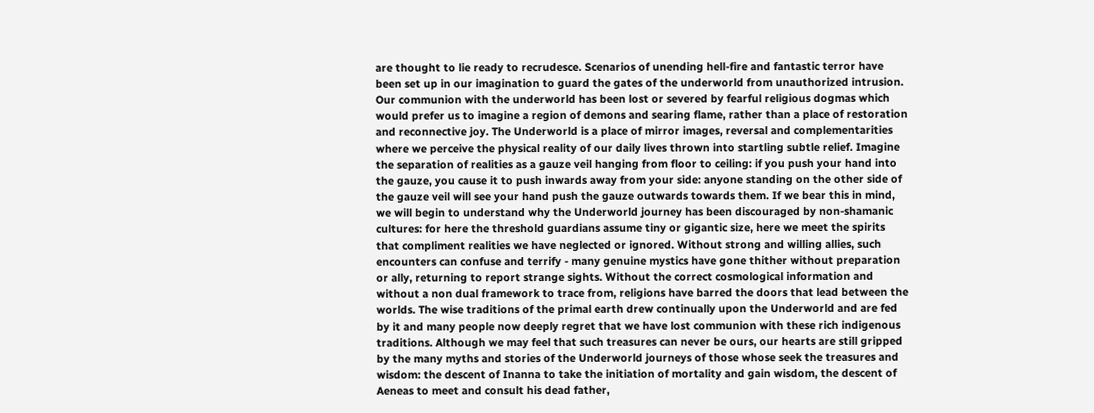are thought to lie ready to recrudesce. Scenarios of unending hell-fire and fantastic terror have been set up in our imagination to guard the gates of the underworld from unauthorized intrusion. Our communion with the underworld has been lost or severed by fearful religious dogmas which would prefer us to imagine a region of demons and searing flame, rather than a place of restoration and reconnective joy. The Underworld is a place of mirror images, reversal and complementarities where we perceive the physical reality of our daily lives thrown into startling subtle relief. Imagine the separation of realities as a gauze veil hanging from floor to ceiling: if you push your hand into the gauze, you cause it to push inwards away from your side: anyone standing on the other side of the gauze veil will see your hand push the gauze outwards towards them. If we bear this in mind, we will begin to understand why the Underworld journey has been discouraged by non-shamanic cultures: for here the threshold guardians assume tiny or gigantic size, here we meet the spirits that compliment realities we have neglected or ignored. Without strong and willing allies, such encounters can confuse and terrify - many genuine mystics have gone thither without preparation or ally, returning to report strange sights. Without the correct cosmological information and without a non dual framework to trace from, religions have barred the doors that lead between the worlds. The wise traditions of the primal earth drew continually upon the Underworld and are fed by it and many people now deeply regret that we have lost communion with these rich indigenous traditions. Although we may feel that such treasures can never be ours, our hearts are still gripped by the many myths and stories of the Underworld journeys of those whose seek the treasures and wisdom: the descent of Inanna to take the initiation of mortality and gain wisdom, the descent of Aeneas to meet and consult his dead father,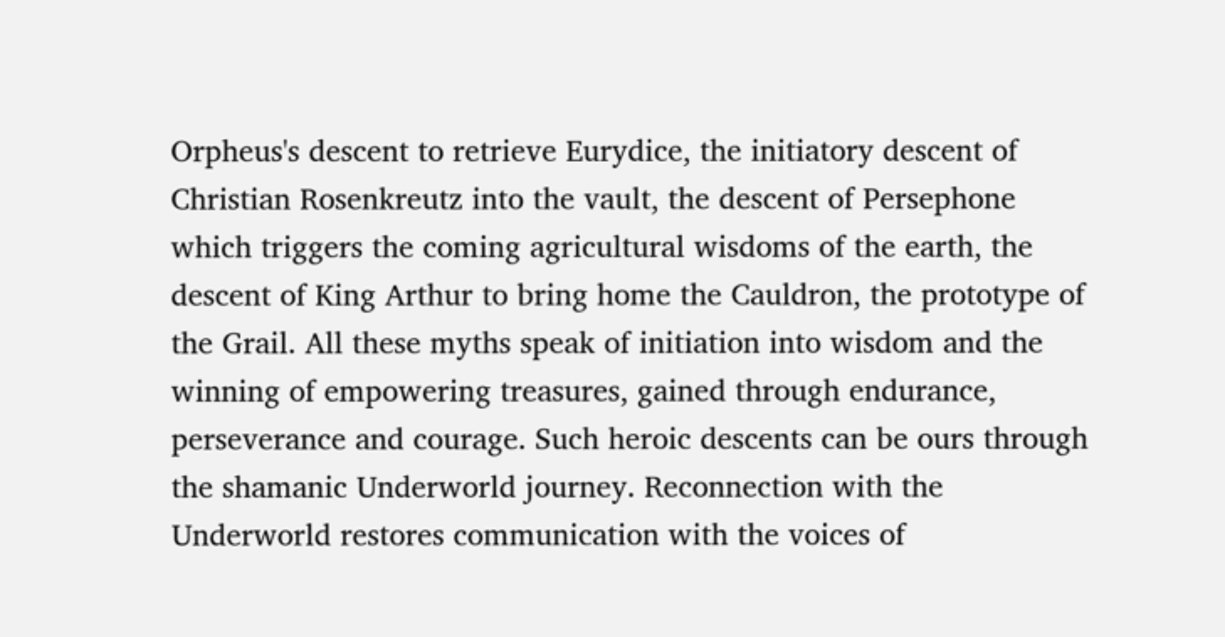Orpheus's descent to retrieve Eurydice, the initiatory descent of Christian Rosenkreutz into the vault, the descent of Persephone which triggers the coming agricultural wisdoms of the earth, the descent of King Arthur to bring home the Cauldron, the prototype of the Grail. All these myths speak of initiation into wisdom and the winning of empowering treasures, gained through endurance, perseverance and courage. Such heroic descents can be ours through the shamanic Underworld journey. Reconnection with the Underworld restores communication with the voices of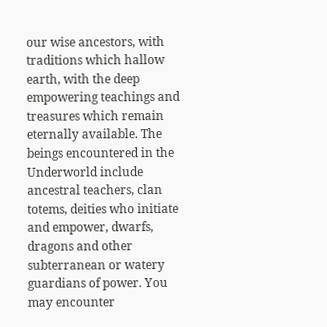our wise ancestors, with traditions which hallow earth, with the deep empowering teachings and treasures which remain eternally available. The beings encountered in the Underworld include ancestral teachers, clan totems, deities who initiate and empower, dwarfs, dragons and other subterranean or watery guardians of power. You may encounter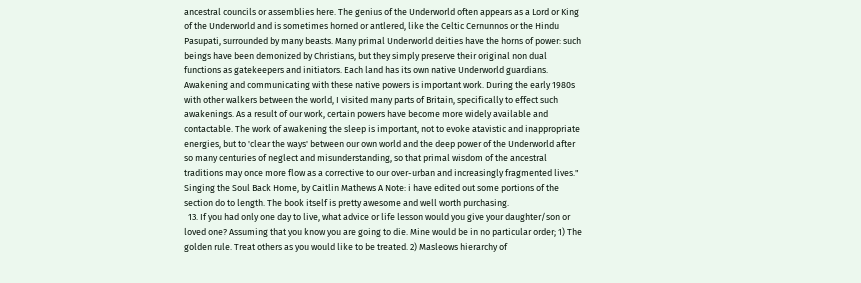ancestral councils or assemblies here. The genius of the Underworld often appears as a Lord or King of the Underworld and is sometimes horned or antlered, like the Celtic Cernunnos or the Hindu Pasupati, surrounded by many beasts. Many primal Underworld deities have the horns of power: such beings have been demonized by Christians, but they simply preserve their original non dual functions as gatekeepers and initiators. Each land has its own native Underworld guardians. Awakening and communicating with these native powers is important work. During the early 1980s with other walkers between the world, I visited many parts of Britain, specifically to effect such awakenings. As a result of our work, certain powers have become more widely available and contactable. The work of awakening the sleep is important, not to evoke atavistic and inappropriate energies, but to 'clear the ways' between our own world and the deep power of the Underworld after so many centuries of neglect and misunderstanding, so that primal wisdom of the ancestral traditions may once more flow as a corrective to our over-urban and increasingly fragmented lives." Singing the Soul Back Home, by Caitlin Mathews A Note: i have edited out some portions of the section do to length. The book itself is pretty awesome and well worth purchasing.
  13. If you had only one day to live, what advice or life lesson would you give your daughter/son or loved one? Assuming that you know you are going to die. Mine would be in no particular order; 1) The golden rule. Treat others as you would like to be treated. 2) Masleows hierarchy of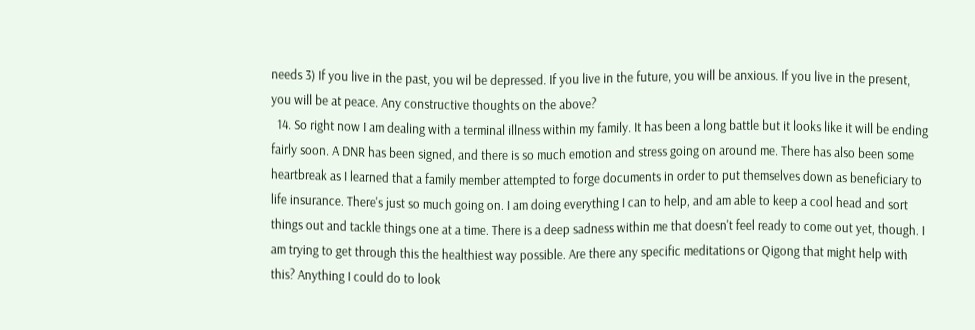needs 3) If you live in the past, you wil be depressed. If you live in the future, you will be anxious. If you live in the present, you will be at peace. Any constructive thoughts on the above?
  14. So right now I am dealing with a terminal illness within my family. It has been a long battle but it looks like it will be ending fairly soon. A DNR has been signed, and there is so much emotion and stress going on around me. There has also been some heartbreak as I learned that a family member attempted to forge documents in order to put themselves down as beneficiary to life insurance. There's just so much going on. I am doing everything I can to help, and am able to keep a cool head and sort things out and tackle things one at a time. There is a deep sadness within me that doesn't feel ready to come out yet, though. I am trying to get through this the healthiest way possible. Are there any specific meditations or Qigong that might help with this? Anything I could do to look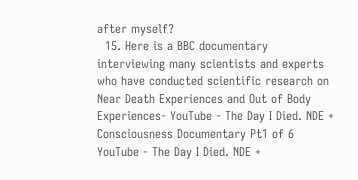after myself?
  15. Here is a BBC documentary interviewing many scientists and experts who have conducted scientific research on Near Death Experiences and Out of Body Experiences- YouTube - The Day I Died. NDE + Consciousness Documentary Pt1 of 6 YouTube - The Day I Died. NDE +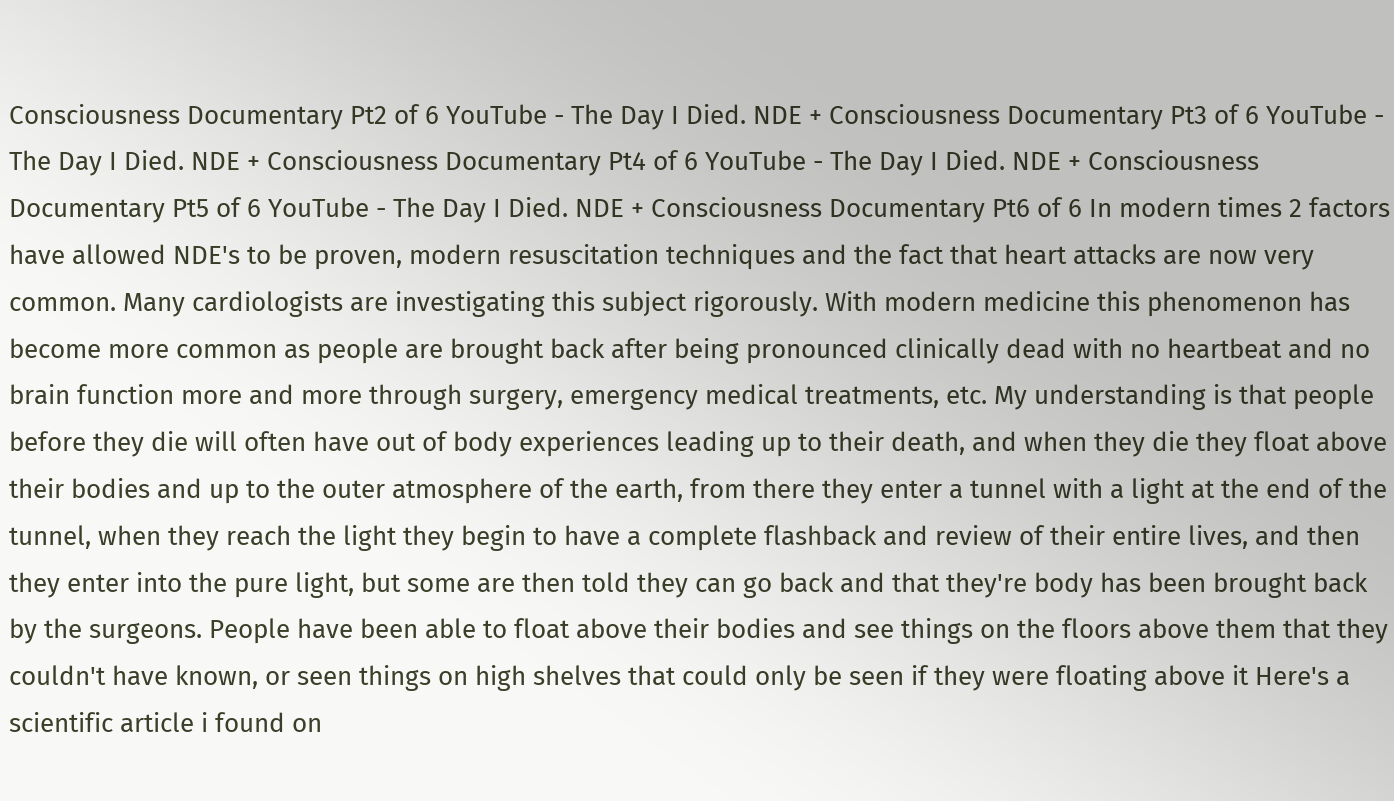Consciousness Documentary Pt2 of 6 YouTube - The Day I Died. NDE + Consciousness Documentary Pt3 of 6 YouTube - The Day I Died. NDE + Consciousness Documentary Pt4 of 6 YouTube - The Day I Died. NDE + Consciousness Documentary Pt5 of 6 YouTube - The Day I Died. NDE + Consciousness Documentary Pt6 of 6 In modern times 2 factors have allowed NDE's to be proven, modern resuscitation techniques and the fact that heart attacks are now very common. Many cardiologists are investigating this subject rigorously. With modern medicine this phenomenon has become more common as people are brought back after being pronounced clinically dead with no heartbeat and no brain function more and more through surgery, emergency medical treatments, etc. My understanding is that people before they die will often have out of body experiences leading up to their death, and when they die they float above their bodies and up to the outer atmosphere of the earth, from there they enter a tunnel with a light at the end of the tunnel, when they reach the light they begin to have a complete flashback and review of their entire lives, and then they enter into the pure light, but some are then told they can go back and that they're body has been brought back by the surgeons. People have been able to float above their bodies and see things on the floors above them that they couldn't have known, or seen things on high shelves that could only be seen if they were floating above it Here's a scientific article i found on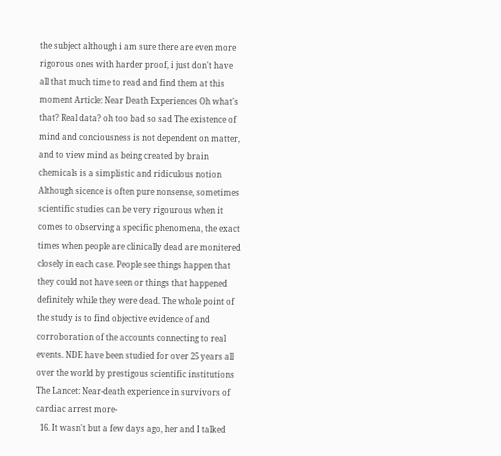the subject although i am sure there are even more rigorous ones with harder proof, i just don't have all that much time to read and find them at this moment Article: Near Death Experiences Oh what's that? Real data? oh too bad so sad The existence of mind and conciousness is not dependent on matter, and to view mind as being created by brain chemicals is a simplistic and ridiculous notion Although sicence is often pure nonsense, sometimes scientific studies can be very rigourous when it comes to observing a specific phenomena, the exact times when people are clinically dead are monitered closely in each case. People see things happen that they could not have seen or things that happened definitely while they were dead. The whole point of the study is to find objective evidence of and corroboration of the accounts connecting to real events. NDE have been studied for over 25 years all over the world by prestigous scientific institutions The Lancet: Near-death experience in survivors of cardiac arrest more-
  16. It wasn't but a few days ago, her and I talked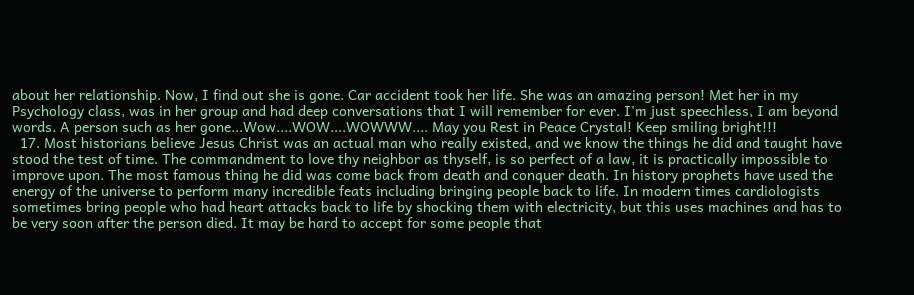about her relationship. Now, I find out she is gone. Car accident took her life. She was an amazing person! Met her in my Psychology class, was in her group and had deep conversations that I will remember for ever. I'm just speechless, I am beyond words. A person such as her gone...Wow....WOW....WOWWW.... May you Rest in Peace Crystal! Keep smiling bright!!!
  17. Most historians believe Jesus Christ was an actual man who really existed, and we know the things he did and taught have stood the test of time. The commandment to love thy neighbor as thyself, is so perfect of a law, it is practically impossible to improve upon. The most famous thing he did was come back from death and conquer death. In history prophets have used the energy of the universe to perform many incredible feats including bringing people back to life. In modern times cardiologists sometimes bring people who had heart attacks back to life by shocking them with electricity, but this uses machines and has to be very soon after the person died. It may be hard to accept for some people that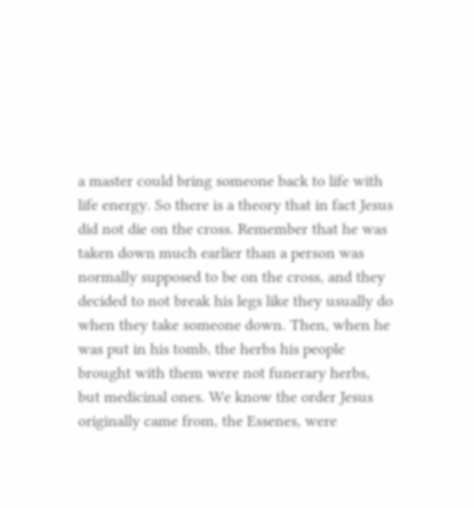a master could bring someone back to life with life energy. So there is a theory that in fact Jesus did not die on the cross. Remember that he was taken down much earlier than a person was normally supposed to be on the cross, and they decided to not break his legs like they usually do when they take someone down. Then, when he was put in his tomb, the herbs his people brought with them were not funerary herbs, but medicinal ones. We know the order Jesus originally came from, the Essenes, were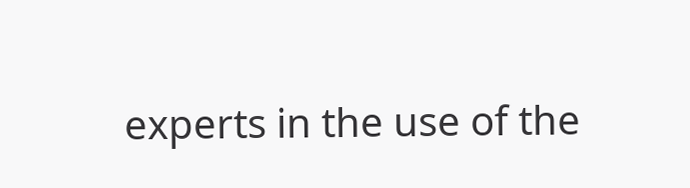experts in the use of the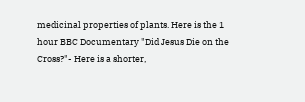medicinal properties of plants. Here is the 1 hour BBC Documentary "Did Jesus Die on the Cross?"- Here is a shorter,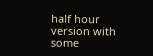half hour version with some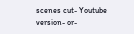scenes cut- Youtube version- or-